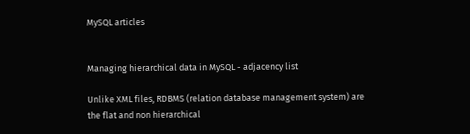MySQL articles


Managing hierarchical data in MySQL - adjacency list

Unlike XML files, RDBMS (relation database management system) are the flat and non hierarchical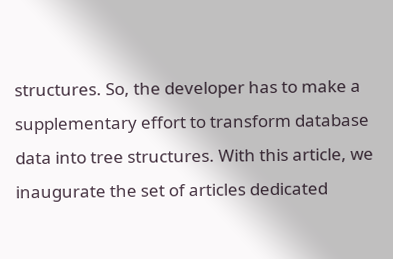structures. So, the developer has to make a supplementary effort to transform database data into tree structures. With this article, we inaugurate the set of articles dedicated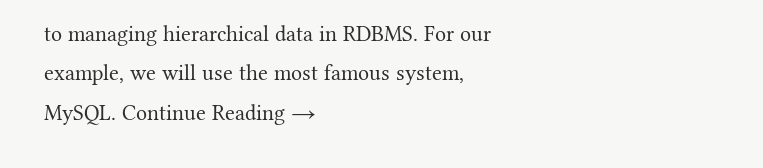to managing hierarchical data in RDBMS. For our example, we will use the most famous system, MySQL. Continue Reading →